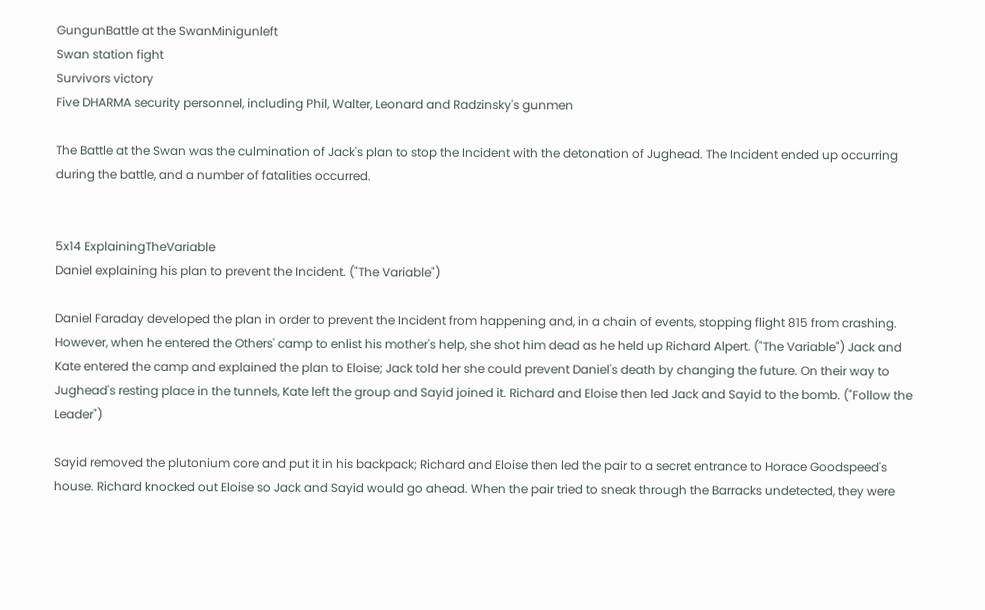GungunBattle at the SwanMinigunleft
Swan station fight
Survivors victory
Five DHARMA security personnel, including Phil, Walter, Leonard and Radzinsky's gunmen

The Battle at the Swan was the culmination of Jack's plan to stop the Incident with the detonation of Jughead. The Incident ended up occurring during the battle, and a number of fatalities occurred.


5x14 ExplainingTheVariable
Daniel explaining his plan to prevent the Incident. ("The Variable")

Daniel Faraday developed the plan in order to prevent the Incident from happening and, in a chain of events, stopping flight 815 from crashing. However, when he entered the Others' camp to enlist his mother's help, she shot him dead as he held up Richard Alpert. ("The Variable") Jack and Kate entered the camp and explained the plan to Eloise; Jack told her she could prevent Daniel's death by changing the future. On their way to Jughead's resting place in the tunnels, Kate left the group and Sayid joined it. Richard and Eloise then led Jack and Sayid to the bomb. ("Follow the Leader")

Sayid removed the plutonium core and put it in his backpack; Richard and Eloise then led the pair to a secret entrance to Horace Goodspeed's house. Richard knocked out Eloise so Jack and Sayid would go ahead. When the pair tried to sneak through the Barracks undetected, they were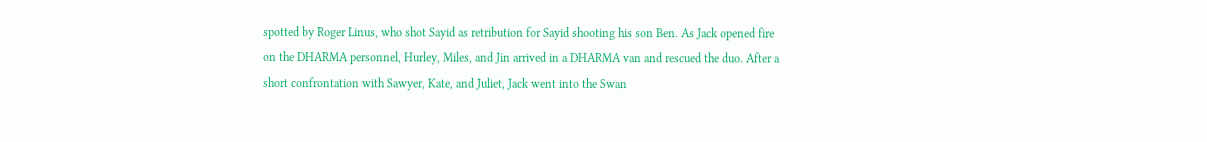spotted by Roger Linus, who shot Sayid as retribution for Sayid shooting his son Ben. As Jack opened fire on the DHARMA personnel, Hurley, Miles, and Jin arrived in a DHARMA van and rescued the duo. After a short confrontation with Sawyer, Kate, and Juliet, Jack went into the Swan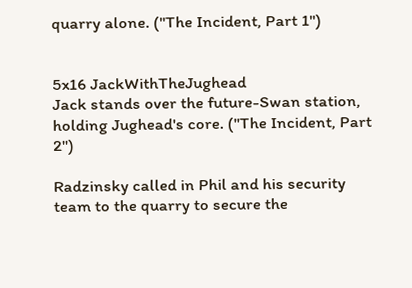quarry alone. ("The Incident, Part 1")


5x16 JackWithTheJughead
Jack stands over the future-Swan station, holding Jughead's core. ("The Incident, Part 2")

Radzinsky called in Phil and his security team to the quarry to secure the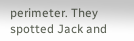perimeter. They spotted Jack and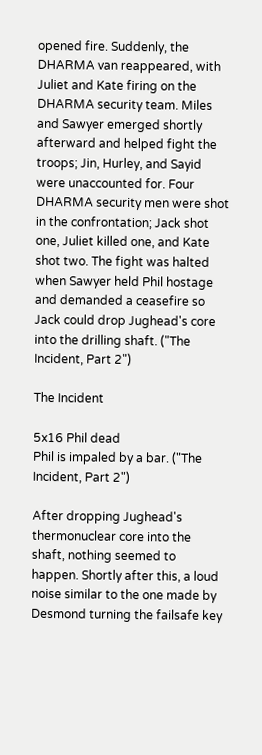opened fire. Suddenly, the DHARMA van reappeared, with Juliet and Kate firing on the DHARMA security team. Miles and Sawyer emerged shortly afterward and helped fight the troops; Jin, Hurley, and Sayid were unaccounted for. Four DHARMA security men were shot in the confrontation; Jack shot one, Juliet killed one, and Kate shot two. The fight was halted when Sawyer held Phil hostage and demanded a ceasefire so Jack could drop Jughead's core into the drilling shaft. ("The Incident, Part 2")

The Incident

5x16 Phil dead
Phil is impaled by a bar. ("The Incident, Part 2")

After dropping Jughead's thermonuclear core into the shaft, nothing seemed to happen. Shortly after this, a loud noise similar to the one made by Desmond turning the failsafe key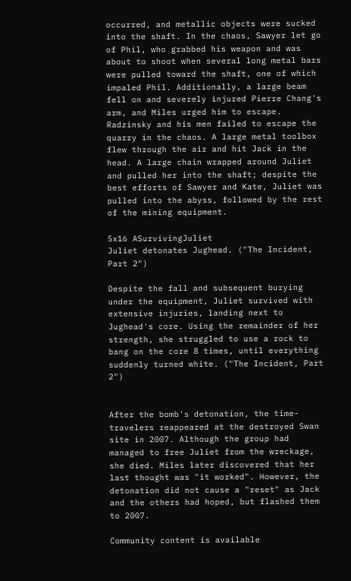occurred, and metallic objects were sucked into the shaft. In the chaos, Sawyer let go of Phil, who grabbed his weapon and was about to shoot when several long metal bars were pulled toward the shaft, one of which impaled Phil. Additionally, a large beam fell on and severely injured Pierre Chang's arm, and Miles urged him to escape. Radzinsky and his men failed to escape the quarry in the chaos. A large metal toolbox flew through the air and hit Jack in the head. A large chain wrapped around Juliet and pulled her into the shaft; despite the best efforts of Sawyer and Kate, Juliet was pulled into the abyss, followed by the rest of the mining equipment.

5x16 ASurvivingJuliet
Juliet detonates Jughead. ("The Incident, Part 2")

Despite the fall and subsequent burying under the equipment, Juliet survived with extensive injuries, landing next to Jughead's core. Using the remainder of her strength, she struggled to use a rock to bang on the core 8 times, until everything suddenly turned white. ("The Incident, Part 2")


After the bomb's detonation, the time-travelers reappeared at the destroyed Swan site in 2007. Although the group had managed to free Juliet from the wreckage, she died. Miles later discovered that her last thought was "it worked". However, the detonation did not cause a "reset" as Jack and the others had hoped, but flashed them to 2007.

Community content is available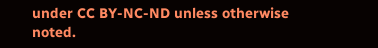under CC BY-NC-ND unless otherwise noted.